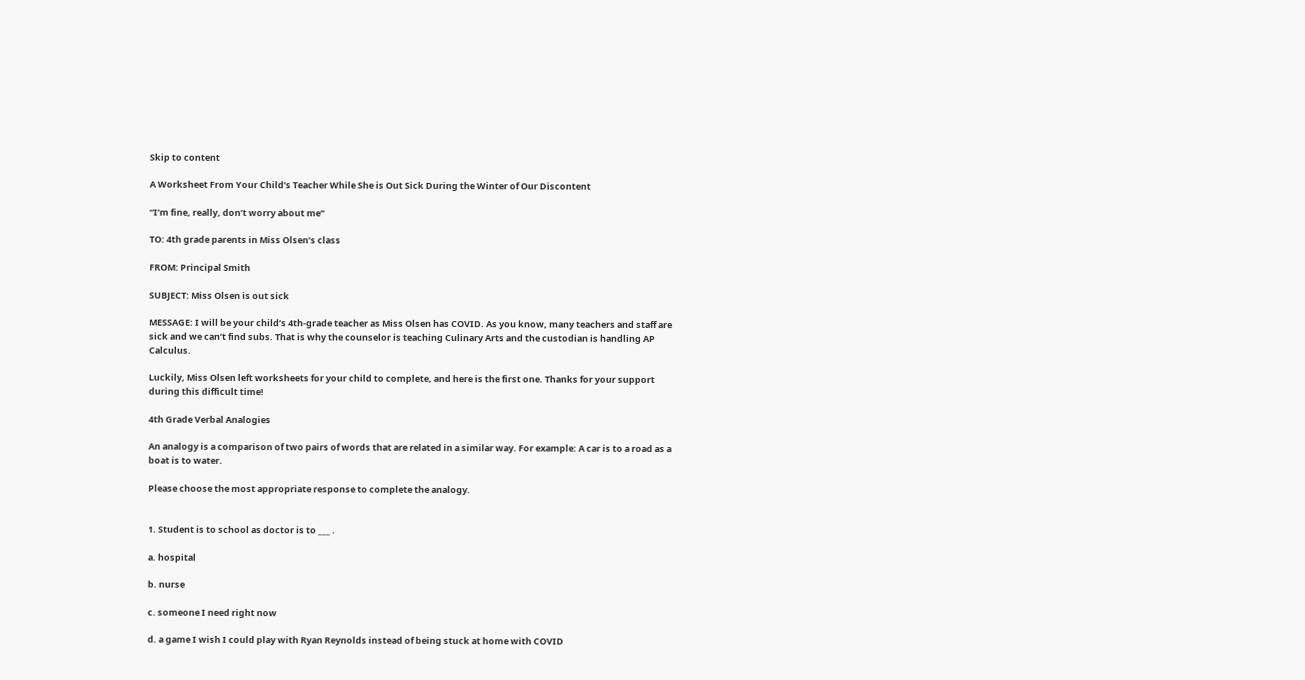Skip to content

A Worksheet From Your Child’s Teacher While She is Out Sick During the Winter of Our Discontent

“I’m fine, really, don’t worry about me”

TO: 4th grade parents in Miss Olsen’s class

FROM: Principal Smith

SUBJECT: Miss Olsen is out sick

MESSAGE: I will be your child’s 4th-grade teacher as Miss Olsen has COVID. As you know, many teachers and staff are sick and we can’t find subs. That is why the counselor is teaching Culinary Arts and the custodian is handling AP Calculus.

Luckily, Miss Olsen left worksheets for your child to complete, and here is the first one. Thanks for your support during this difficult time!

4th Grade Verbal Analogies

An analogy is a comparison of two pairs of words that are related in a similar way. For example: A car is to a road as a boat is to water.

Please choose the most appropriate response to complete the analogy.


1. Student is to school as doctor is to ___ .

a. hospital

b. nurse

c. someone I need right now

d. a game I wish I could play with Ryan Reynolds instead of being stuck at home with COVID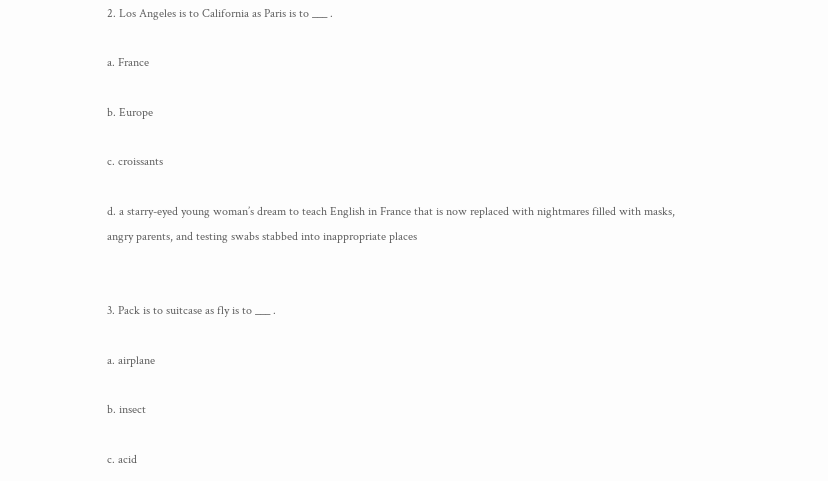2. Los Angeles is to California as Paris is to ___ .

a. France

b. Europe

c. croissants

d. a starry-eyed young woman’s dream to teach English in France that is now replaced with nightmares filled with masks, angry parents, and testing swabs stabbed into inappropriate places


3. Pack is to suitcase as fly is to ___ .

a. airplane

b. insect

c. acid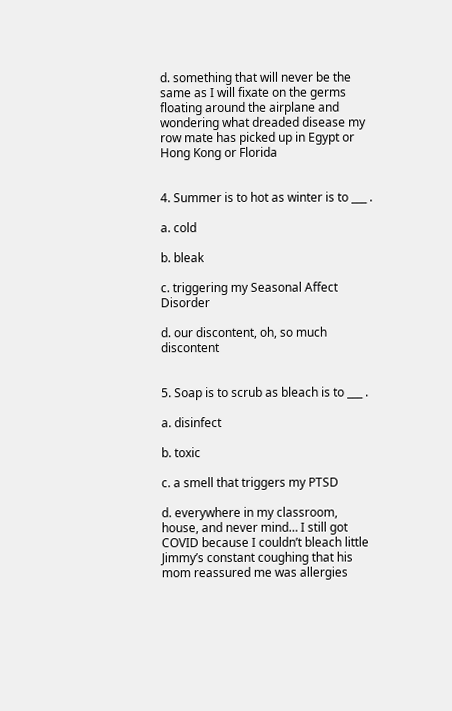d. something that will never be the same as I will fixate on the germs floating around the airplane and wondering what dreaded disease my row mate has picked up in Egypt or Hong Kong or Florida


4. Summer is to hot as winter is to ___ .

a. cold

b. bleak

c. triggering my Seasonal Affect Disorder

d. our discontent, oh, so much discontent


5. Soap is to scrub as bleach is to ___ .

a. disinfect

b. toxic

c. a smell that triggers my PTSD

d. everywhere in my classroom, house, and never mind… I still got COVID because I couldn’t bleach little Jimmy’s constant coughing that his mom reassured me was allergies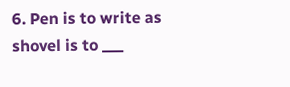6. Pen is to write as shovel is to ___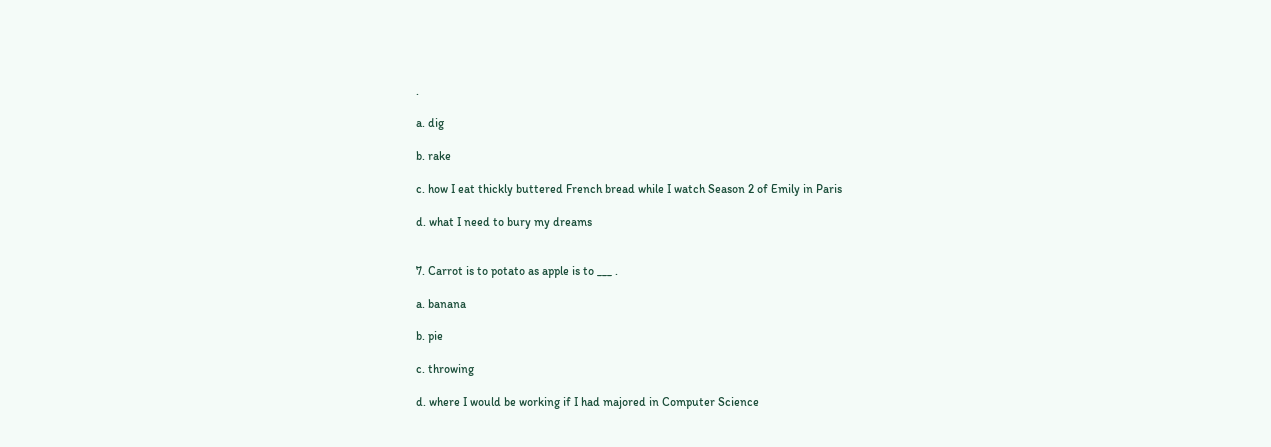.

a. dig

b. rake

c. how I eat thickly buttered French bread while I watch Season 2 of Emily in Paris

d. what I need to bury my dreams


7. Carrot is to potato as apple is to ___ .

a. banana

b. pie

c. throwing

d. where I would be working if I had majored in Computer Science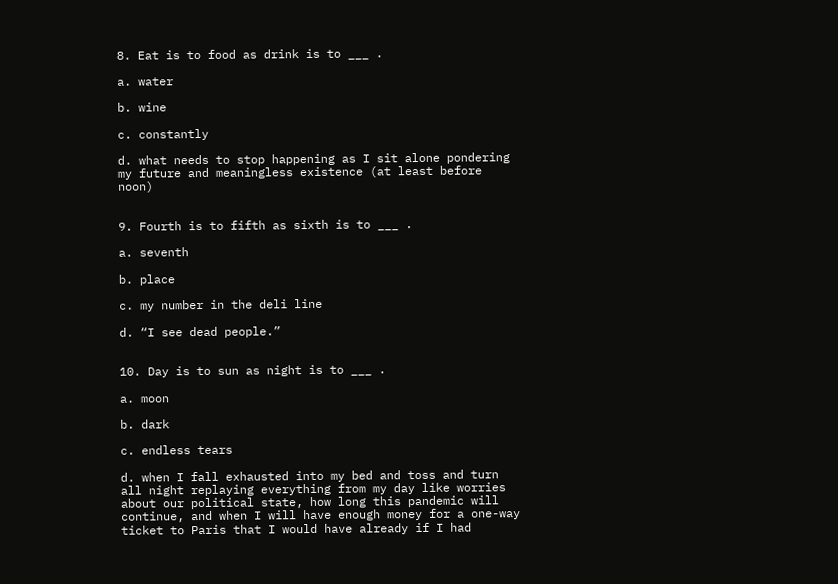8. Eat is to food as drink is to ___ .

a. water

b. wine

c. constantly

d. what needs to stop happening as I sit alone pondering my future and meaningless existence (at least before noon)


9. Fourth is to fifth as sixth is to ___ .

a. seventh

b. place

c. my number in the deli line

d. “I see dead people.”


10. Day is to sun as night is to ___ .

a. moon

b. dark

c. endless tears

d. when I fall exhausted into my bed and toss and turn all night replaying everything from my day like worries about our political state, how long this pandemic will continue, and when I will have enough money for a one-way ticket to Paris that I would have already if I had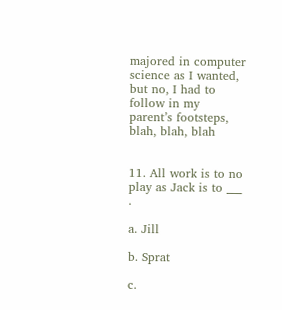majored in computer science as I wanted, but no, I had to follow in my parent’s footsteps, blah, blah, blah


11. All work is to no play as Jack is to ___ .

a. Jill

b. Sprat

c.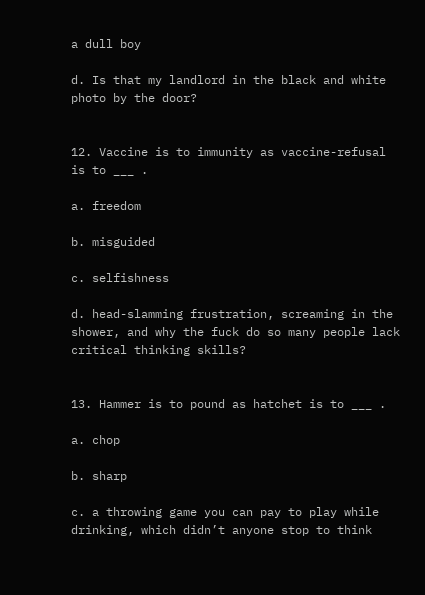a dull boy

d. Is that my landlord in the black and white photo by the door?


12. Vaccine is to immunity as vaccine-refusal is to ___ .

a. freedom

b. misguided

c. selfishness

d. head-slamming frustration, screaming in the shower, and why the fuck do so many people lack critical thinking skills?


13. Hammer is to pound as hatchet is to ___ .

a. chop

b. sharp

c. a throwing game you can pay to play while drinking, which didn’t anyone stop to think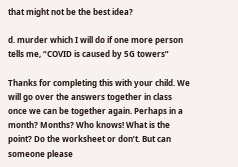that might not be the best idea?

d. murder which I will do if one more person tells me, “COVID is caused by 5G towers”

Thanks for completing this with your child. We will go over the answers together in class once we can be together again. Perhaps in a month? Months? Who knows! What is the point? Do the worksheet or don’t. But can someone please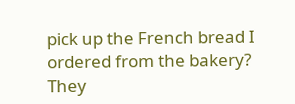pick up the French bread I ordered from the bakery? They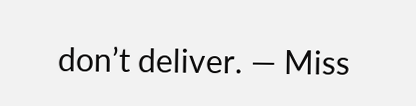don’t deliver. — Miss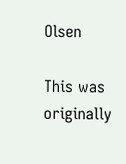Olsen

This was originally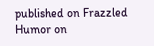published on Frazzled Humor on